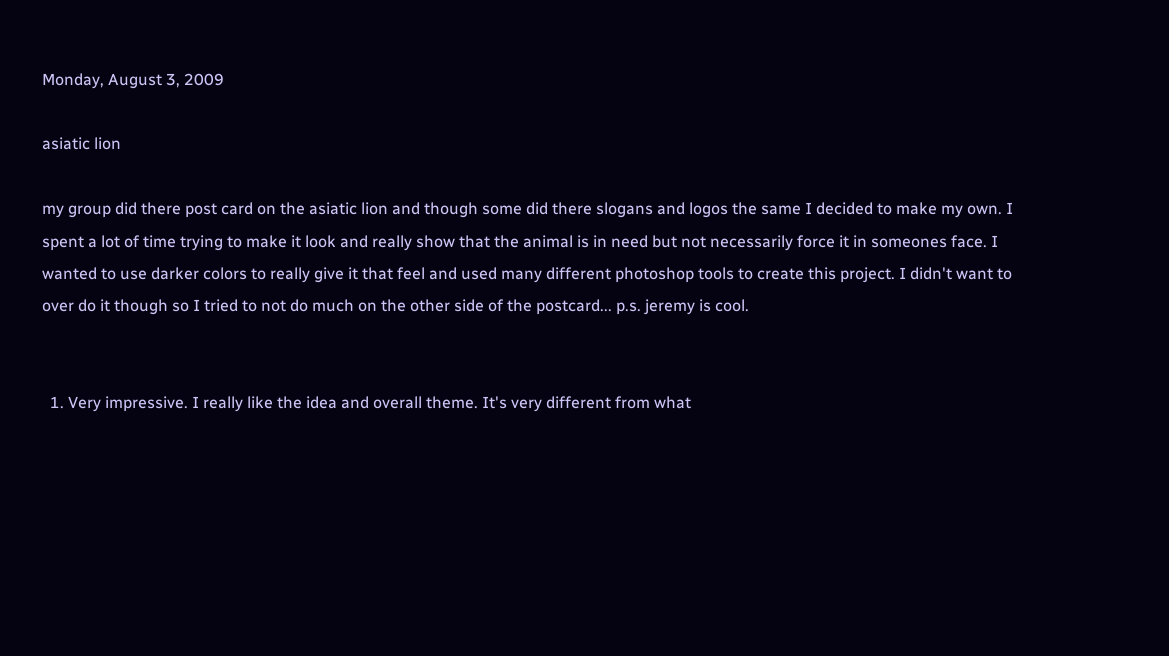Monday, August 3, 2009

asiatic lion

my group did there post card on the asiatic lion and though some did there slogans and logos the same I decided to make my own. I spent a lot of time trying to make it look and really show that the animal is in need but not necessarily force it in someones face. I wanted to use darker colors to really give it that feel and used many different photoshop tools to create this project. I didn't want to over do it though so I tried to not do much on the other side of the postcard... p.s. jeremy is cool.


  1. Very impressive. I really like the idea and overall theme. It's very different from what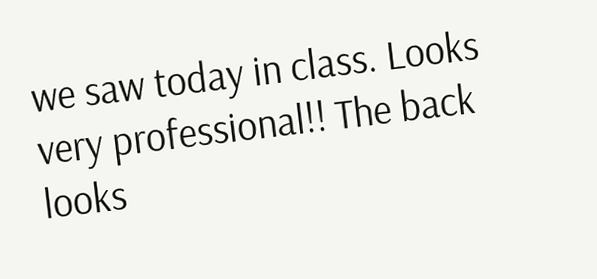we saw today in class. Looks very professional!! The back looks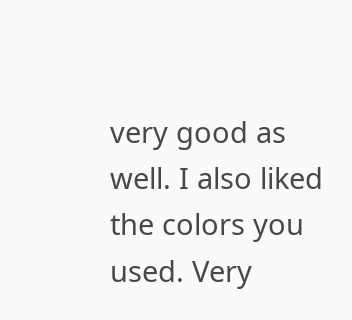very good as well. I also liked the colors you used. Very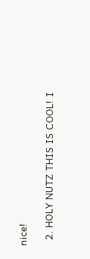nice!

  2. HOLY NUTZ THIS IS COOL! I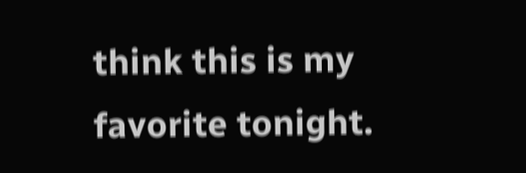think this is my favorite tonight.